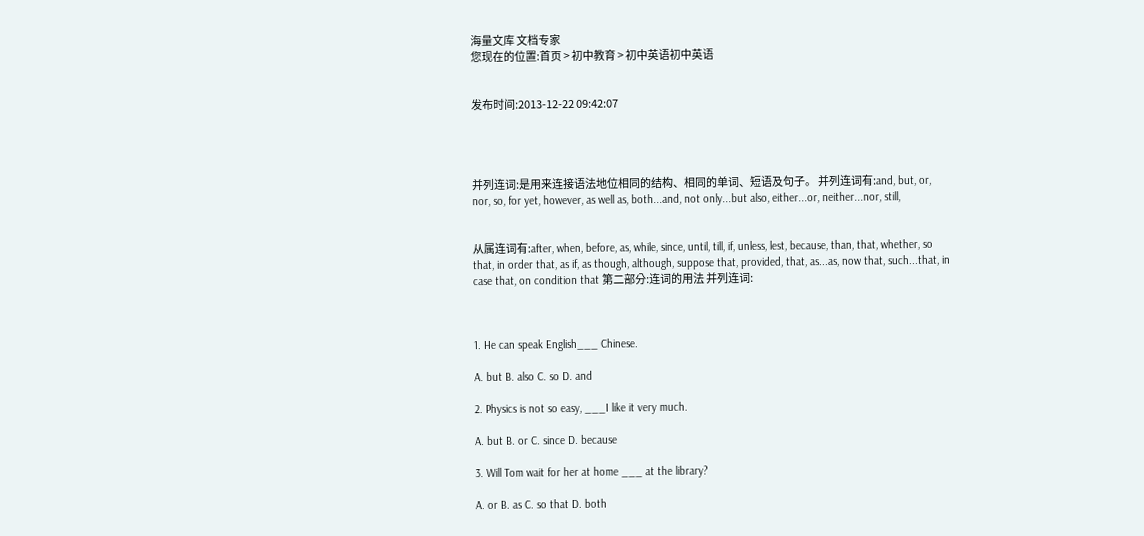海量文库 文档专家
您现在的位置:首页 > 初中教育 > 初中英语初中英语


发布时间:2013-12-22 09:42:07




并列连词:是用来连接语法地位相同的结构、相同的单词、短语及句子。 并列连词有:and, but, or, nor, so, for yet, however, as well as, both...and, not only...but also, either...or, neither...nor, still,


从属连词有:after, when, before, as, while, since, until, till, if, unless, lest, because, than, that, whether, so that, in order that, as if, as though, although, suppose that, provided, that, as...as, now that, such...that, in case that, on condition that 第二部分:连词的用法 并列连词:



1. He can speak English___ Chinese.

A. but B. also C. so D. and

2. Physics is not so easy, ___I like it very much.

A. but B. or C. since D. because

3. Will Tom wait for her at home ___ at the library?

A. or B. as C. so that D. both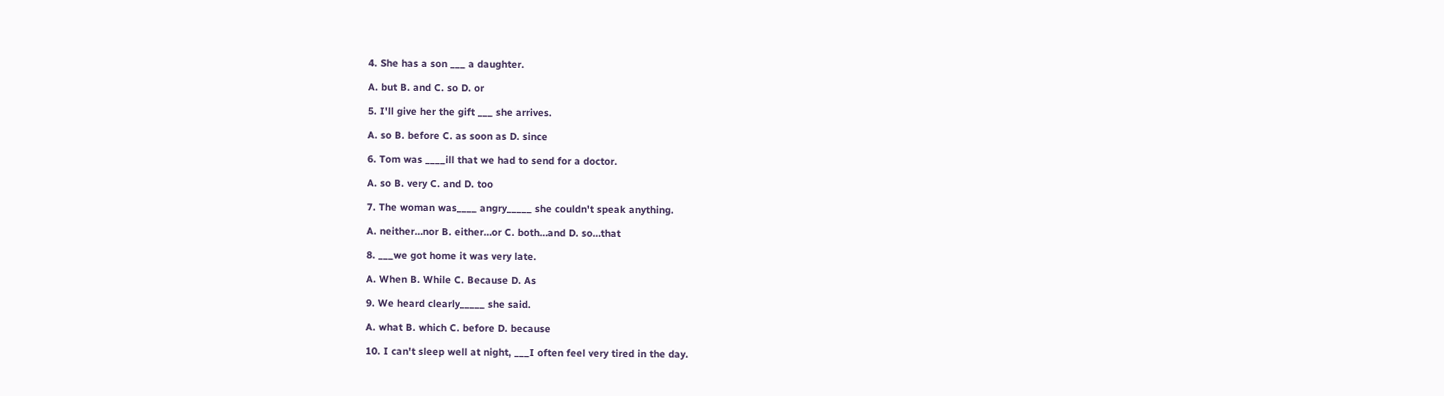4. She has a son ___ a daughter.

A. but B. and C. so D. or

5. I'll give her the gift ___ she arrives.

A. so B. before C. as soon as D. since

6. Tom was ____ill that we had to send for a doctor.

A. so B. very C. and D. too

7. The woman was____ angry_____ she couldn't speak anything.

A. neither…nor B. either…or C. both…and D. so…that

8. ___we got home it was very late.

A. When B. While C. Because D. As

9. We heard clearly_____ she said.

A. what B. which C. before D. because

10. I can't sleep well at night, ___I often feel very tired in the day.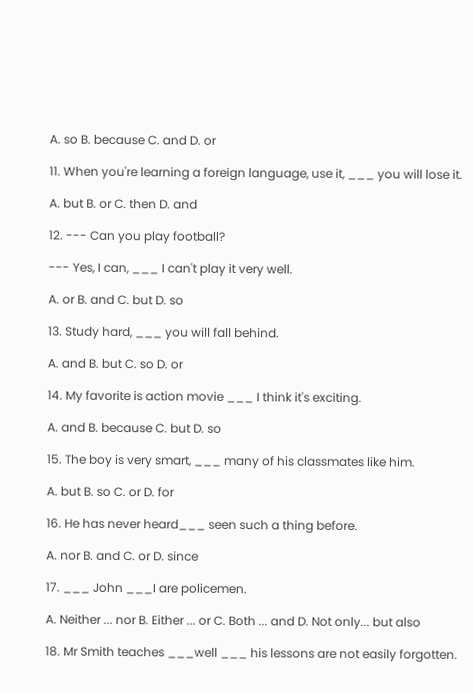A. so B. because C. and D. or

11. When you're learning a foreign language, use it, ___ you will lose it.

A. but B. or C. then D. and

12. --- Can you play football?

--- Yes, I can, ___ I can't play it very well.

A. or B. and C. but D. so

13. Study hard, ___ you will fall behind.

A. and B. but C. so D. or

14. My favorite is action movie ___ I think it's exciting.

A. and B. because C. but D. so

15. The boy is very smart, ___ many of his classmates like him.

A. but B. so C. or D. for

16. He has never heard___ seen such a thing before.

A. nor B. and C. or D. since

17. ___ John ___I are policemen.

A. Neither ... nor B. Either ... or C. Both ... and D. Not only... but also

18. Mr Smith teaches ___well ___ his lessons are not easily forgotten.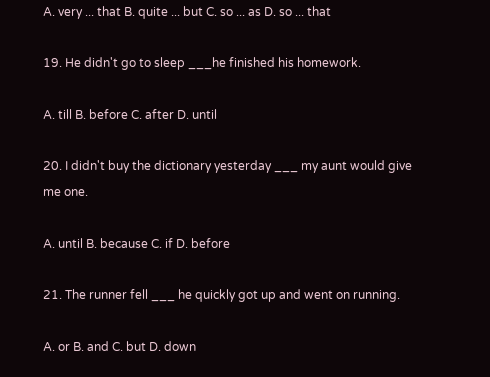A. very ... that B. quite ... but C. so ... as D. so ... that

19. He didn't go to sleep ___he finished his homework.

A. till B. before C. after D. until

20. I didn't buy the dictionary yesterday ___ my aunt would give me one.

A. until B. because C. if D. before

21. The runner fell ___ he quickly got up and went on running.

A. or B. and C. but D. down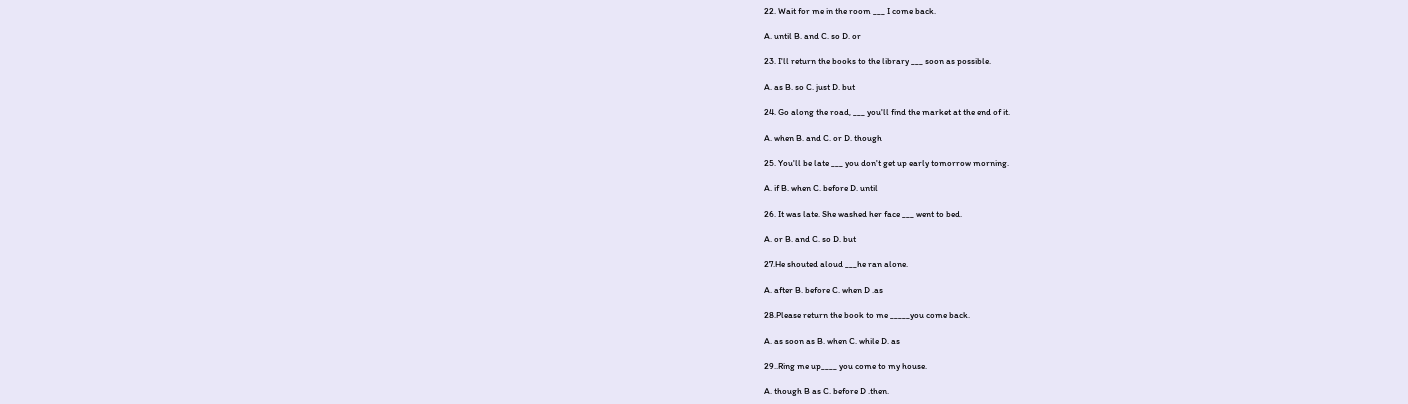22. Wait for me in the room ___ I come back.

A. until B. and C. so D. or

23. I'll return the books to the library ___ soon as possible.

A. as B. so C. just D. but

24. Go along the road, ___ you'll find the market at the end of it.

A. when B. and C. or D. though

25. You'll be late ___ you don't get up early tomorrow morning.

A. if B. when C. before D. until

26. It was late. She washed her face ___ went to bed.

A. or B. and C. so D. but

27.He shouted aloud ___he ran alone.

A. after B. before C. when D .as

28.Please return the book to me _____you come back.

A. as soon as B. when C. while D. as

29..Ring me up____ you come to my house.

A. though B as C. before D .then.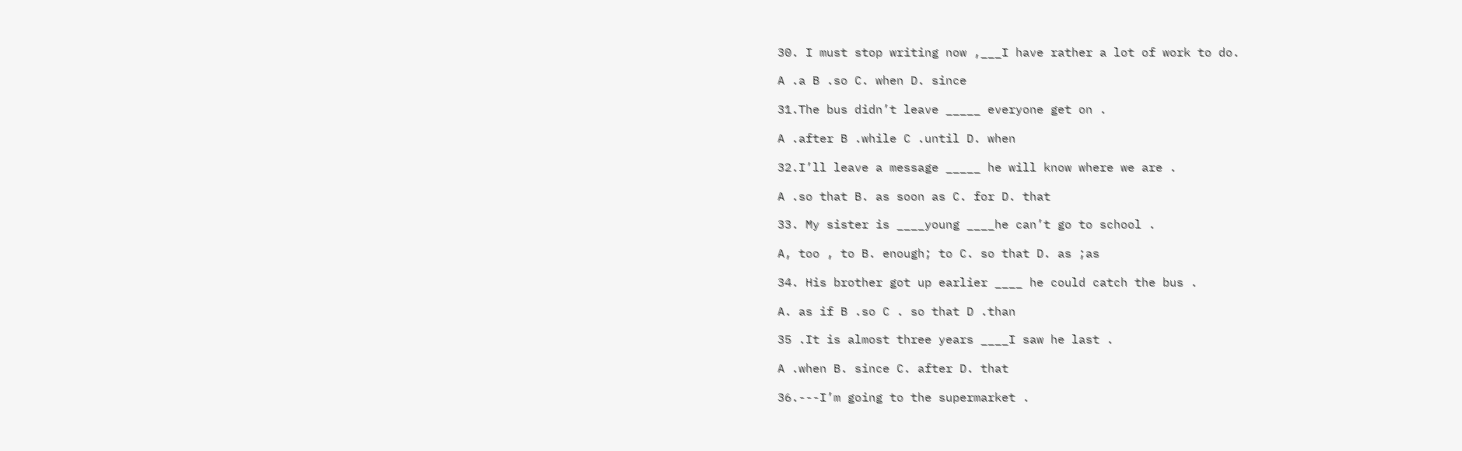30. I must stop writing now ,___I have rather a lot of work to do.

A .a B .so C. when D. since

31.The bus didn’t leave _____ everyone get on .

A .after B .while C .until D. when

32.I’ll leave a message _____ he will know where we are .

A .so that B. as soon as C. for D. that

33. My sister is ____young ____he can’t go to school .

A, too , to B. enough; to C. so that D. as ;as

34. His brother got up earlier ____ he could catch the bus .

A. as if B .so C . so that D .than

35 .It is almost three years ____I saw he last .

A .when B. since C. after D. that

36.---I’m going to the supermarket .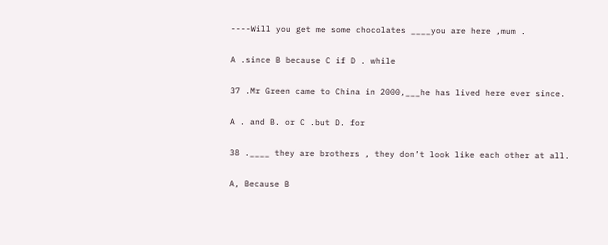----Will you get me some chocolates ____you are here ,mum .

A .since B because C if D . while

37 .Mr Green came to China in 2000,___he has lived here ever since.

A . and B. or C .but D. for

38 .____ they are brothers , they don’t look like each other at all.

A, Because B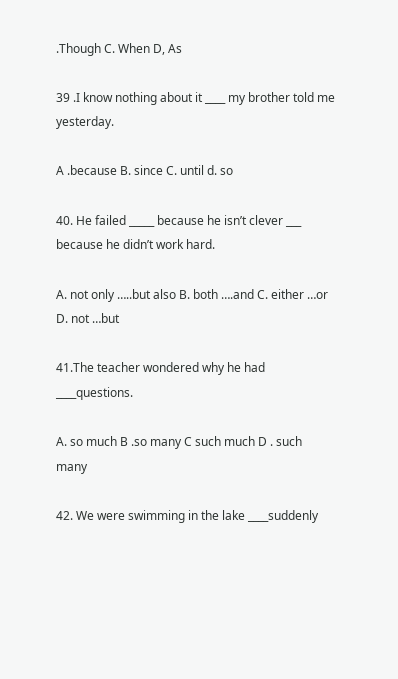.Though C. When D, As

39 .I know nothing about it ____ my brother told me yesterday.

A .because B. since C. until d. so

40. He failed _____ because he isn’t clever ___ because he didn’t work hard.

A. not only …..but also B. both ….and C. either …or D. not …but

41.The teacher wondered why he had ____questions.

A. so much B .so many C such much D . such many

42. We were swimming in the lake ____suddenly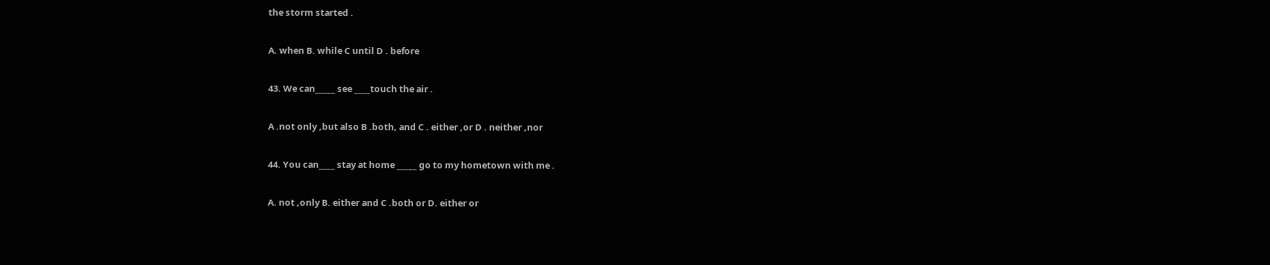the storm started .

A. when B. while C until D . before

43. We can_____ see ____touch the air .

A .not only ,but also B .both, and C . either ,or D . neither ,nor

44. You can____ stay at home _____ go to my hometown with me .

A. not ,only B. either and C .both or D. either or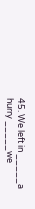45. We left in _____a hurry _____we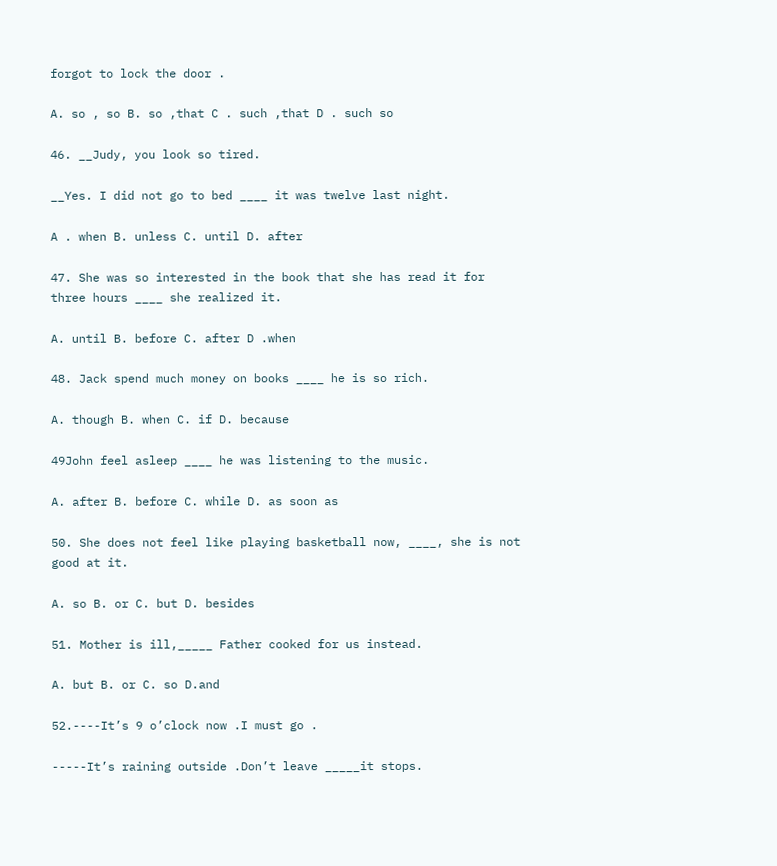forgot to lock the door .

A. so , so B. so ,that C . such ,that D . such so

46. __Judy, you look so tired.

__Yes. I did not go to bed ____ it was twelve last night.

A . when B. unless C. until D. after

47. She was so interested in the book that she has read it for three hours ____ she realized it.

A. until B. before C. after D .when

48. Jack spend much money on books ____ he is so rich.

A. though B. when C. if D. because

49John feel asleep ____ he was listening to the music.

A. after B. before C. while D. as soon as

50. She does not feel like playing basketball now, ____, she is not good at it.

A. so B. or C. but D. besides

51. Mother is ill,_____ Father cooked for us instead.

A. but B. or C. so D.and

52.----It’s 9 o’clock now .I must go .

-----It’s raining outside .Don’t leave _____it stops.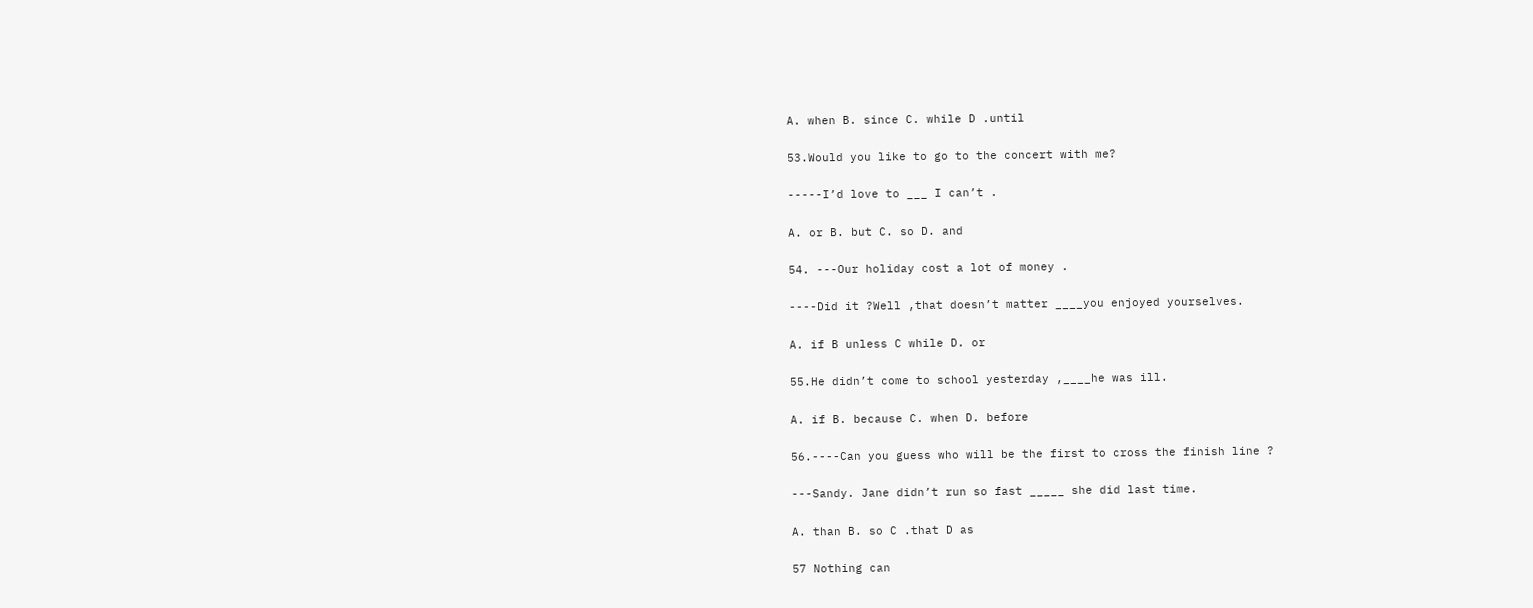A. when B. since C. while D .until

53.Would you like to go to the concert with me?

-----I’d love to ___ I can’t .

A. or B. but C. so D. and

54. ---Our holiday cost a lot of money .

----Did it ?Well ,that doesn’t matter ____you enjoyed yourselves.

A. if B unless C while D. or

55.He didn’t come to school yesterday ,____he was ill.

A. if B. because C. when D. before

56.----Can you guess who will be the first to cross the finish line ?

---Sandy. Jane didn’t run so fast _____ she did last time.

A. than B. so C .that D as

57 Nothing can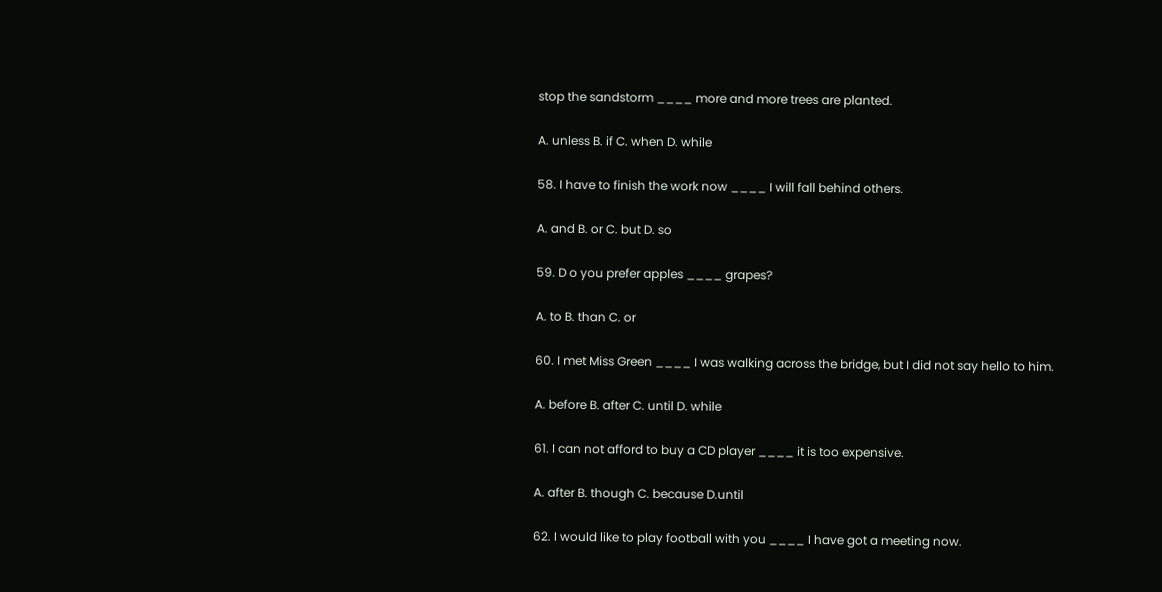stop the sandstorm ____ more and more trees are planted.

A. unless B. if C. when D. while

58. I have to finish the work now ____ I will fall behind others.

A. and B. or C. but D. so

59. D o you prefer apples ____ grapes?

A. to B. than C. or

60. I met Miss Green ____ I was walking across the bridge, but I did not say hello to him.

A. before B. after C. until D. while

61. I can not afford to buy a CD player ____ it is too expensive.

A. after B. though C. because D.until

62. I would like to play football with you ____ I have got a meeting now.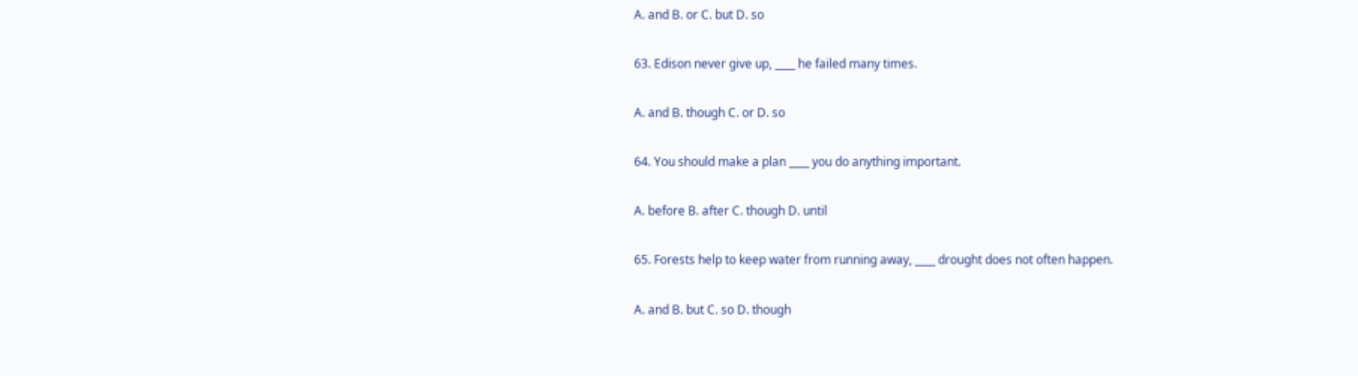A. and B. or C. but D. so

63. Edison never give up, ____ he failed many times.

A. and B. though C. or D. so

64. You should make a plan ____ you do anything important.

A. before B. after C. though D. until

65. Forests help to keep water from running away, ____ drought does not often happen.

A. and B. but C. so D. though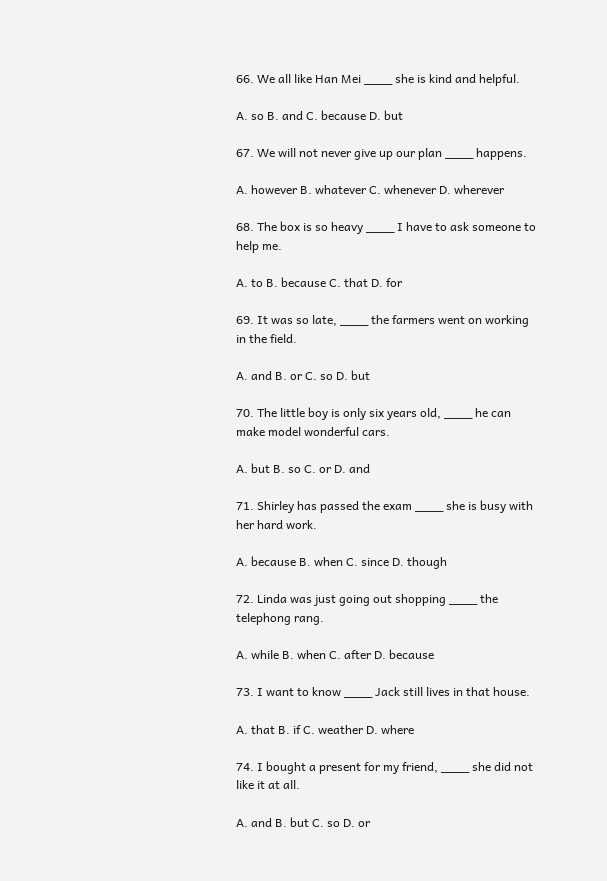66. We all like Han Mei ____ she is kind and helpful.

A. so B. and C. because D. but

67. We will not never give up our plan ____ happens.

A. however B. whatever C. whenever D. wherever

68. The box is so heavy ____ I have to ask someone to help me.

A. to B. because C. that D. for

69. It was so late, ____ the farmers went on working in the field.

A. and B. or C. so D. but

70. The little boy is only six years old, ____ he can make model wonderful cars.

A. but B. so C. or D. and

71. Shirley has passed the exam ____ she is busy with her hard work.

A. because B. when C. since D. though

72. Linda was just going out shopping ____ the telephong rang.

A. while B. when C. after D. because

73. I want to know ____ Jack still lives in that house.

A. that B. if C. weather D. where

74. I bought a present for my friend, ____ she did not like it at all.

A. and B. but C. so D. or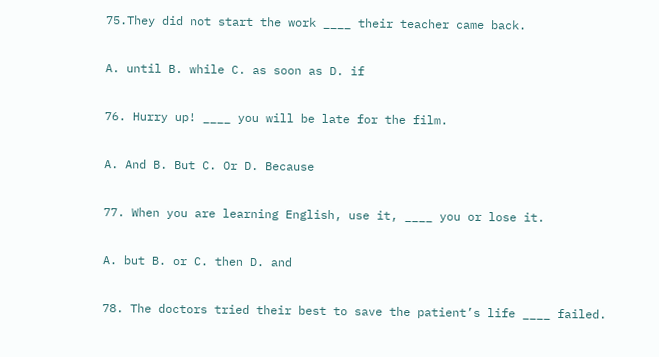75.They did not start the work ____ their teacher came back.

A. until B. while C. as soon as D. if

76. Hurry up! ____ you will be late for the film.

A. And B. But C. Or D. Because

77. When you are learning English, use it, ____ you or lose it.

A. but B. or C. then D. and

78. The doctors tried their best to save the patient’s life ____ failed.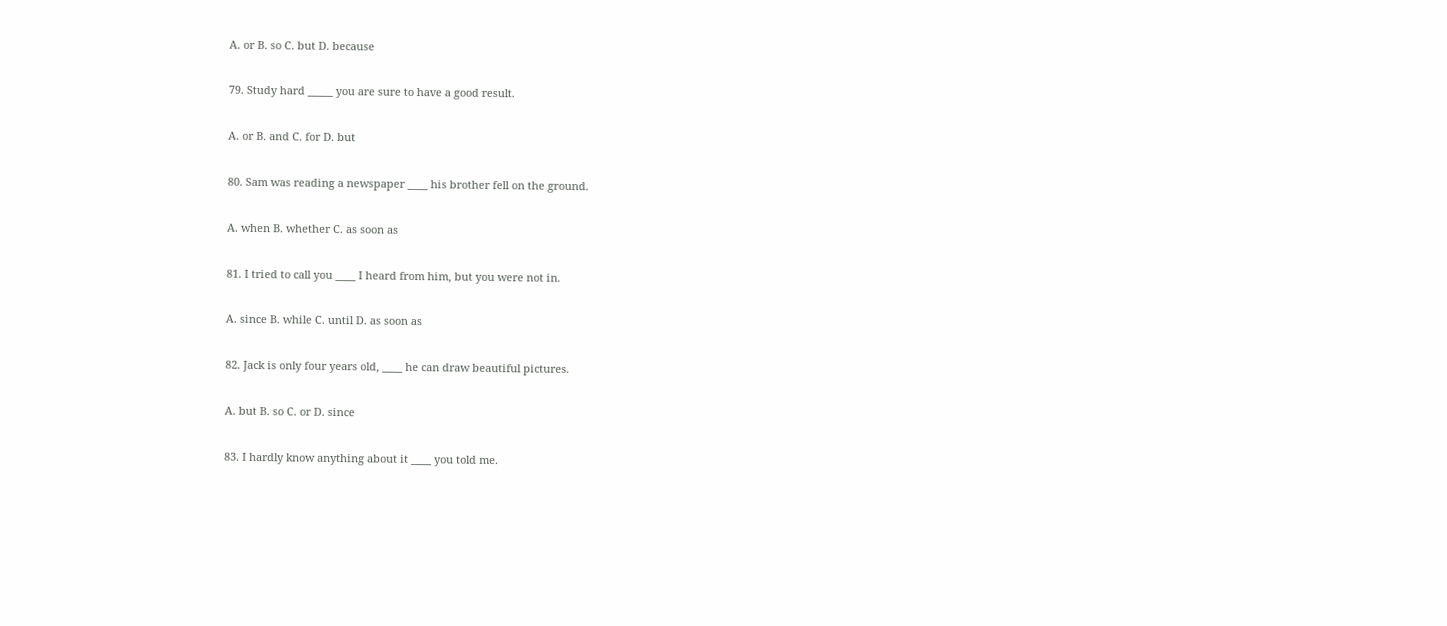A. or B. so C. but D. because

79. Study hard _____ you are sure to have a good result.

A. or B. and C. for D. but

80. Sam was reading a newspaper ____ his brother fell on the ground.

A. when B. whether C. as soon as

81. I tried to call you ____ I heard from him, but you were not in.

A. since B. while C. until D. as soon as

82. Jack is only four years old, ____ he can draw beautiful pictures.

A. but B. so C. or D. since

83. I hardly know anything about it ____ you told me.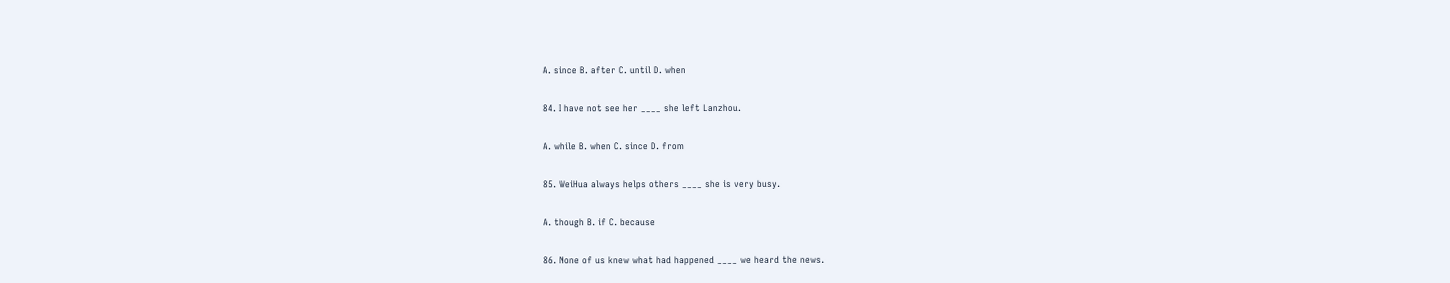A. since B. after C. until D. when

84. I have not see her ____ she left Lanzhou.

A. while B. when C. since D. from

85. WeiHua always helps others ____ she is very busy.

A. though B. if C. because

86. None of us knew what had happened ____ we heard the news.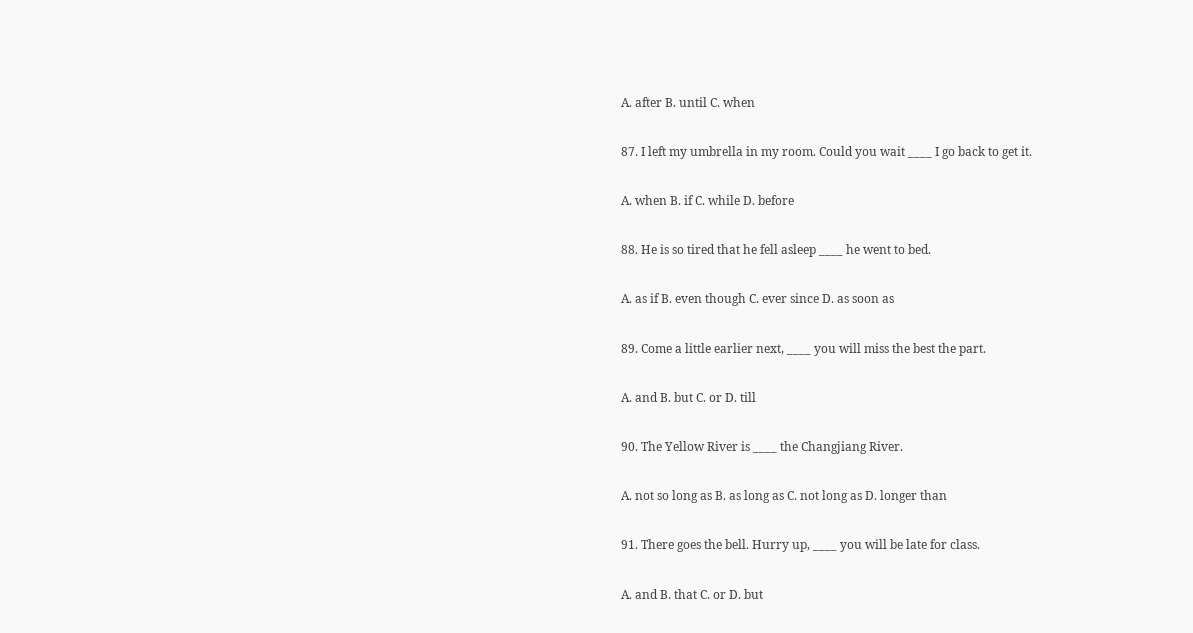A. after B. until C. when

87. I left my umbrella in my room. Could you wait ____ I go back to get it.

A. when B. if C. while D. before

88. He is so tired that he fell asleep ____ he went to bed.

A. as if B. even though C. ever since D. as soon as

89. Come a little earlier next, ____ you will miss the best the part.

A. and B. but C. or D. till

90. The Yellow River is ____ the Changjiang River.

A. not so long as B. as long as C. not long as D. longer than

91. There goes the bell. Hurry up, ____ you will be late for class.

A. and B. that C. or D. but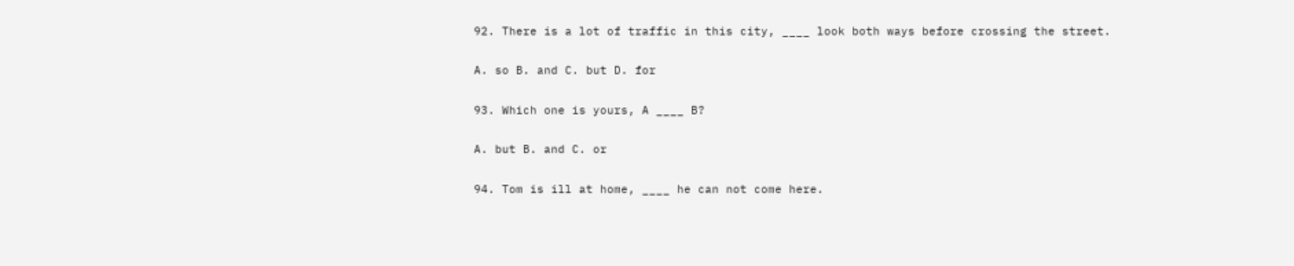92. There is a lot of traffic in this city, ____ look both ways before crossing the street.

A. so B. and C. but D. for

93. Which one is yours, A ____ B?

A. but B. and C. or

94. Tom is ill at home, ____ he can not come here.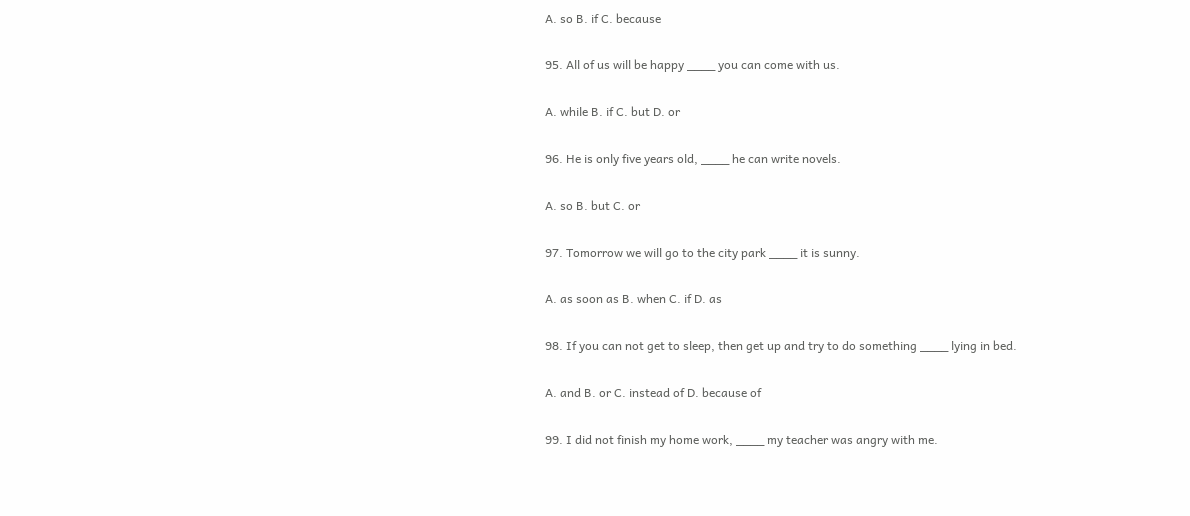A. so B. if C. because

95. All of us will be happy ____ you can come with us.

A. while B. if C. but D. or

96. He is only five years old, ____ he can write novels.

A. so B. but C. or

97. Tomorrow we will go to the city park ____ it is sunny.

A. as soon as B. when C. if D. as

98. If you can not get to sleep, then get up and try to do something ____ lying in bed.

A. and B. or C. instead of D. because of

99. I did not finish my home work, ____ my teacher was angry with me.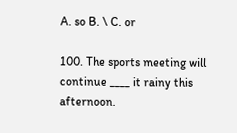A. so B. \ C. or

100. The sports meeting will continue ____ it rainy this afternoon.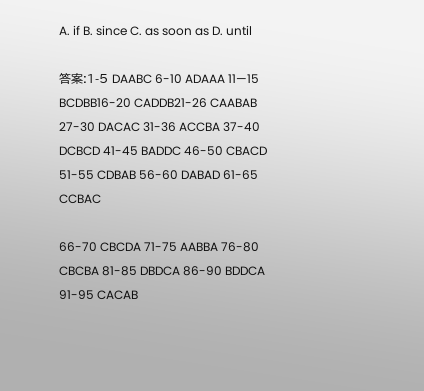A. if B. since C. as soon as D. until

答案:1-5 DAABC 6-10 ADAAA 11—15 BCDBB16-20 CADDB21-26 CAABAB 27-30 DACAC 31-36 ACCBA 37-40 DCBCD 41-45 BADDC 46-50 CBACD 51-55 CDBAB 56-60 DABAD 61-65 CCBAC

66-70 CBCDA 71-75 AABBA 76-80 CBCBA 81-85 DBDCA 86-90 BDDCA 91-95 CACAB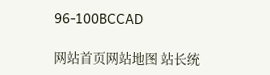96-100BCCAD

网站首页网站地图 站长统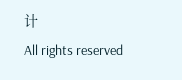计
All rights reserved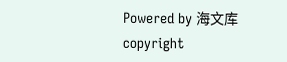Powered by 海文库
copyright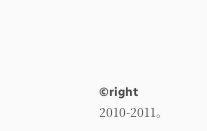©right 2010-2011。